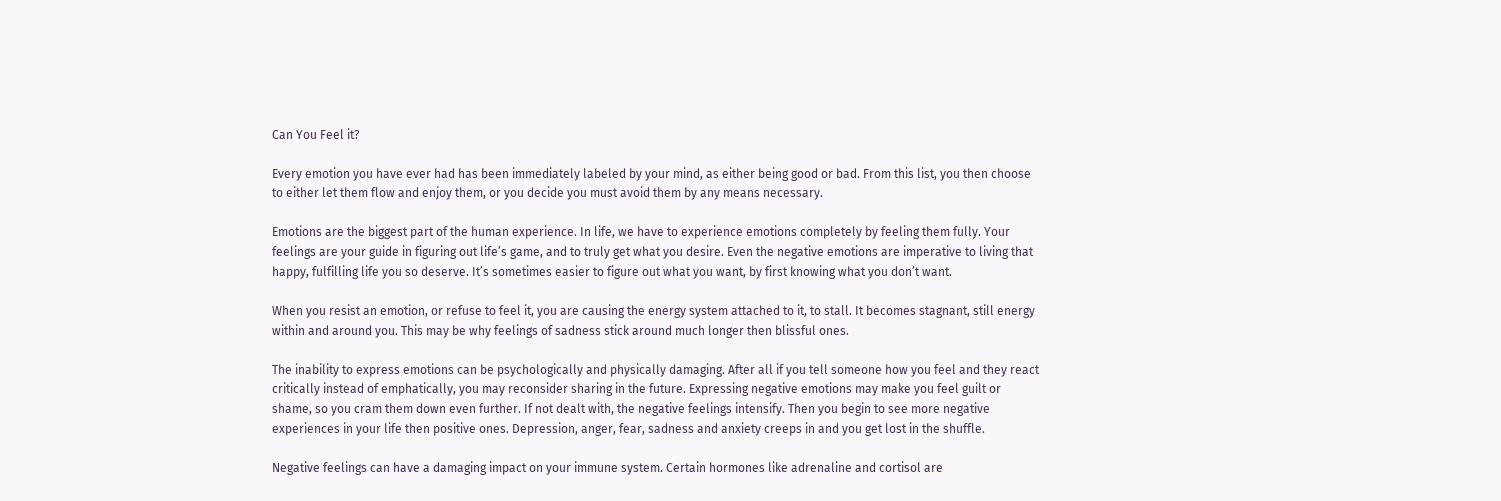Can You Feel it?

Every emotion you have ever had has been immediately labeled by your mind, as either being good or bad. From this list, you then choose to either let them flow and enjoy them, or you decide you must avoid them by any means necessary.

Emotions are the biggest part of the human experience. In life, we have to experience emotions completely by feeling them fully. Your feelings are your guide in figuring out life’s game, and to truly get what you desire. Even the negative emotions are imperative to living that happy, fulfilling life you so deserve. It’s sometimes easier to figure out what you want, by first knowing what you don’t want.

When you resist an emotion, or refuse to feel it, you are causing the energy system attached to it, to stall. It becomes stagnant, still energy within and around you. This may be why feelings of sadness stick around much longer then blissful ones.

The inability to express emotions can be psychologically and physically damaging. After all if you tell someone how you feel and they react critically instead of emphatically, you may reconsider sharing in the future. Expressing negative emotions may make you feel guilt or shame, so you cram them down even further. If not dealt with, the negative feelings intensify. Then you begin to see more negative experiences in your life then positive ones. Depression, anger, fear, sadness and anxiety creeps in and you get lost in the shuffle.

Negative feelings can have a damaging impact on your immune system. Certain hormones like adrenaline and cortisol are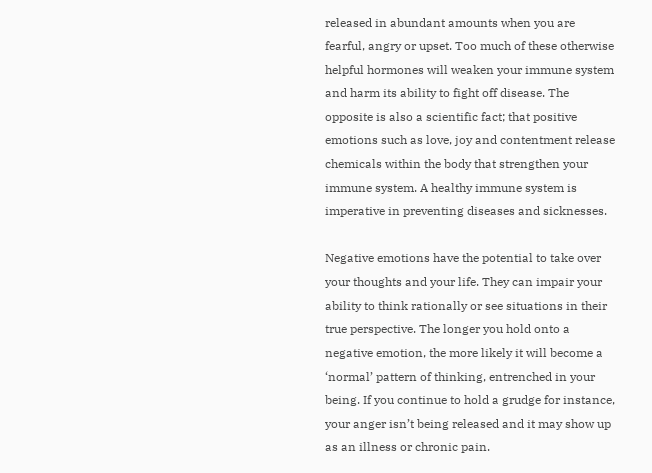released in abundant amounts when you are fearful, angry or upset. Too much of these otherwise helpful hormones will weaken your immune system and harm its ability to fight off disease. The opposite is also a scientific fact; that positive emotions such as love, joy and contentment release chemicals within the body that strengthen your immune system. A healthy immune system is imperative in preventing diseases and sicknesses.

Negative emotions have the potential to take over your thoughts and your life. They can impair your ability to think rationally or see situations in their true perspective. The longer you hold onto a negative emotion, the more likely it will become a ‘normal’ pattern of thinking, entrenched in your being. If you continue to hold a grudge for instance, your anger isn’t being released and it may show up as an illness or chronic pain.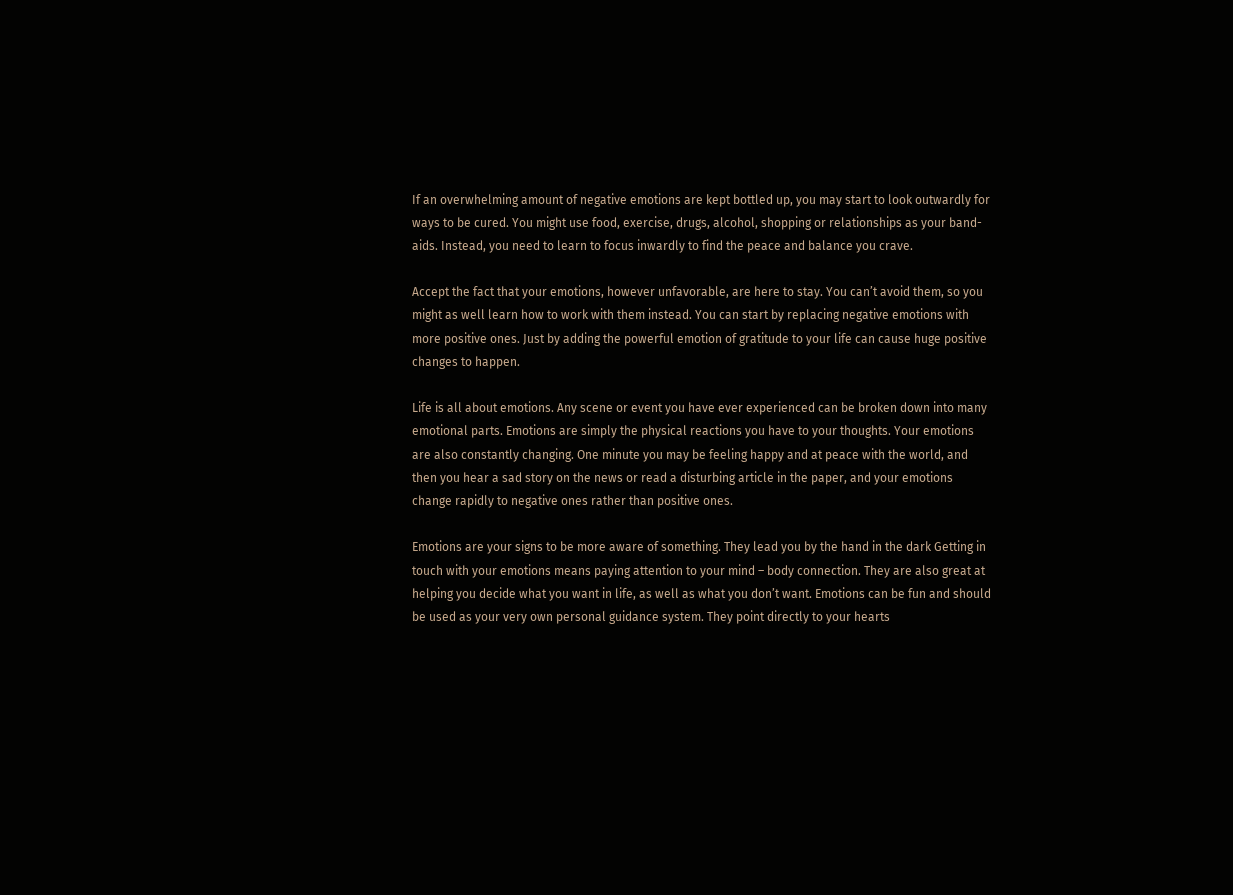If an overwhelming amount of negative emotions are kept bottled up, you may start to look outwardly for ways to be cured. You might use food, exercise, drugs, alcohol, shopping or relationships as your band-aids. Instead, you need to learn to focus inwardly to find the peace and balance you crave.

Accept the fact that your emotions, however unfavorable, are here to stay. You can’t avoid them, so you might as well learn how to work with them instead. You can start by replacing negative emotions with more positive ones. Just by adding the powerful emotion of gratitude to your life can cause huge positive changes to happen.

Life is all about emotions. Any scene or event you have ever experienced can be broken down into many emotional parts. Emotions are simply the physical reactions you have to your thoughts. Your emotions are also constantly changing. One minute you may be feeling happy and at peace with the world, and then you hear a sad story on the news or read a disturbing article in the paper, and your emotions change rapidly to negative ones rather than positive ones.

Emotions are your signs to be more aware of something. They lead you by the hand in the dark Getting in touch with your emotions means paying attention to your mind – body connection. They are also great at helping you decide what you want in life, as well as what you don’t want. Emotions can be fun and should be used as your very own personal guidance system. They point directly to your hearts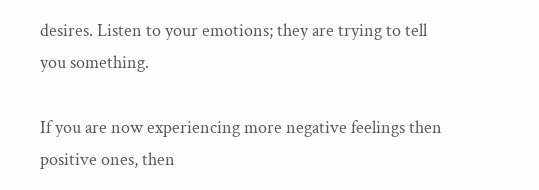desires. Listen to your emotions; they are trying to tell you something.

If you are now experiencing more negative feelings then positive ones, then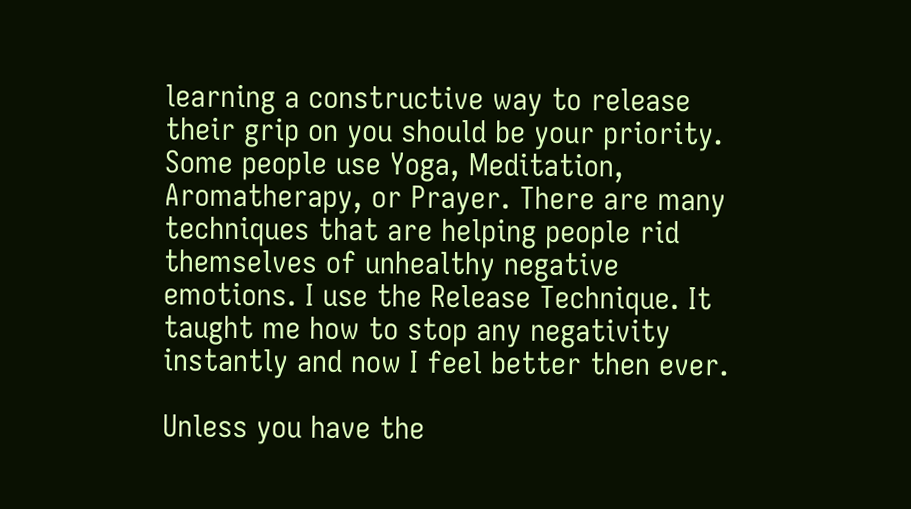learning a constructive way to release their grip on you should be your priority. Some people use Yoga, Meditation, Aromatherapy, or Prayer. There are many techniques that are helping people rid themselves of unhealthy negative emotions. I use the Release Technique. It taught me how to stop any negativity instantly and now I feel better then ever.

Unless you have the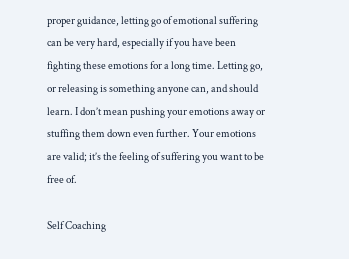proper guidance, letting go of emotional suffering can be very hard, especially if you have been fighting these emotions for a long time. Letting go, or releasing is something anyone can, and should learn. I don’t mean pushing your emotions away or stuffing them down even further. Your emotions are valid; it’s the feeling of suffering you want to be free of.

Self Coaching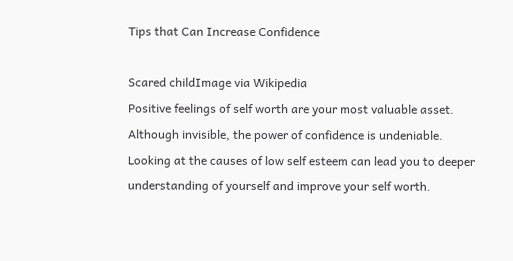Tips that Can Increase Confidence

Scared childImage via Wikipedia
Positive feelings of self worth are your most valuable asset. Although invisible, the power of confidence is undeniable. Looking at the causes of low self esteem can lead you to deeper understanding of yourself and improve your self worth.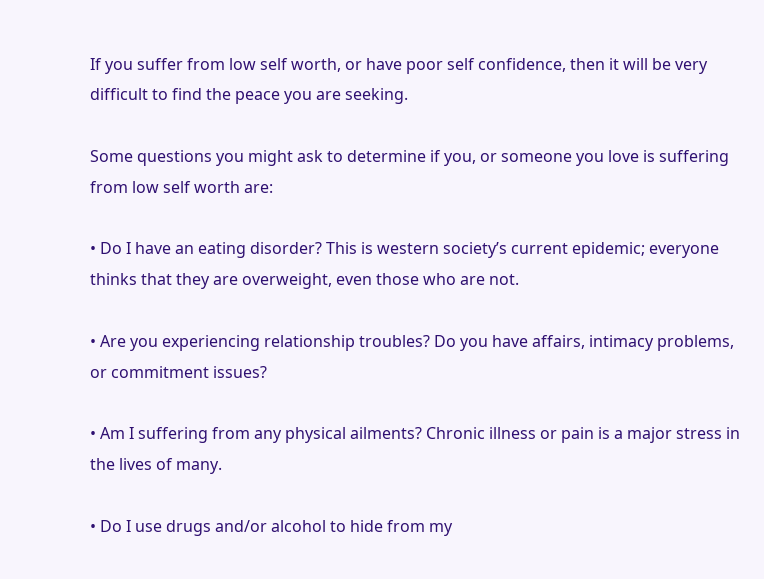If you suffer from low self worth, or have poor self confidence, then it will be very difficult to find the peace you are seeking.

Some questions you might ask to determine if you, or someone you love is suffering from low self worth are:

• Do I have an eating disorder? This is western society’s current epidemic; everyone thinks that they are overweight, even those who are not.

• Are you experiencing relationship troubles? Do you have affairs, intimacy problems, or commitment issues?

• Am I suffering from any physical ailments? Chronic illness or pain is a major stress in the lives of many.

• Do I use drugs and/or alcohol to hide from my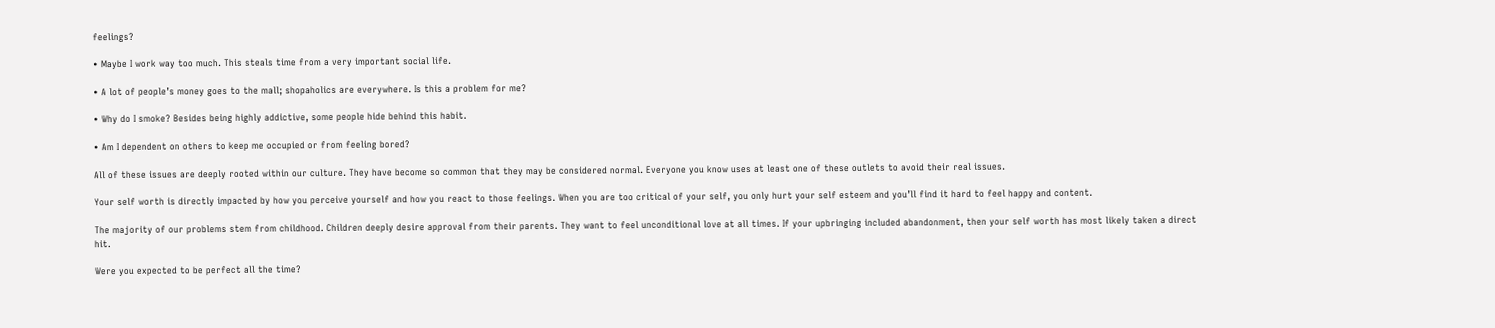feelings?

• Maybe I work way too much. This steals time from a very important social life.

• A lot of people’s money goes to the mall; shopaholics are everywhere. Is this a problem for me?

• Why do I smoke? Besides being highly addictive, some people hide behind this habit.

• Am I dependent on others to keep me occupied or from feeling bored?

All of these issues are deeply rooted within our culture. They have become so common that they may be considered normal. Everyone you know uses at least one of these outlets to avoid their real issues.

Your self worth is directly impacted by how you perceive yourself and how you react to those feelings. When you are too critical of your self, you only hurt your self esteem and you’ll find it hard to feel happy and content.

The majority of our problems stem from childhood. Children deeply desire approval from their parents. They want to feel unconditional love at all times. If your upbringing included abandonment, then your self worth has most likely taken a direct hit.

Were you expected to be perfect all the time?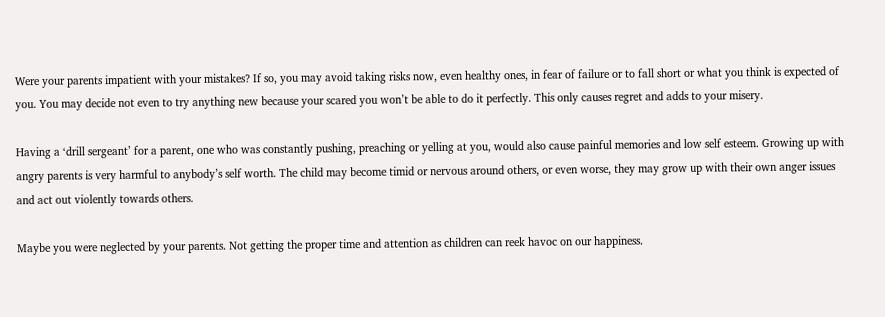Were your parents impatient with your mistakes? If so, you may avoid taking risks now, even healthy ones, in fear of failure or to fall short or what you think is expected of you. You may decide not even to try anything new because your scared you won’t be able to do it perfectly. This only causes regret and adds to your misery.

Having a ‘drill sergeant’ for a parent, one who was constantly pushing, preaching or yelling at you, would also cause painful memories and low self esteem. Growing up with angry parents is very harmful to anybody’s self worth. The child may become timid or nervous around others, or even worse, they may grow up with their own anger issues and act out violently towards others.

Maybe you were neglected by your parents. Not getting the proper time and attention as children can reek havoc on our happiness.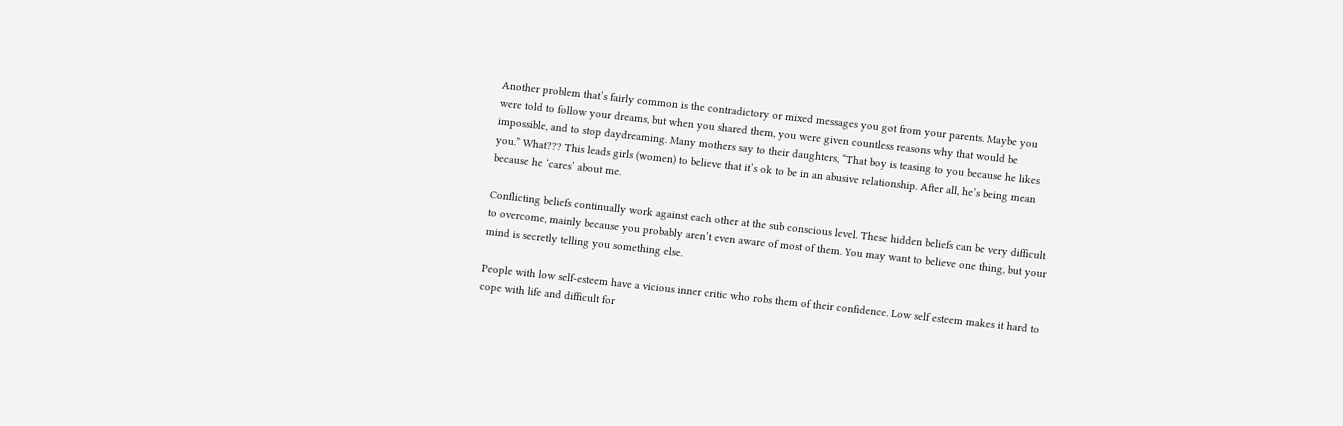Another problem that’s fairly common is the contradictory or mixed messages you got from your parents. Maybe you were told to follow your dreams, but when you shared them, you were given countless reasons why that would be impossible, and to stop daydreaming. Many mothers say to their daughters, “That boy is teasing to you because he likes you.” What??? This leads girls (women) to believe that it’s ok to be in an abusive relationship. After all, he’s being mean because he ‘cares’ about me.

Conflicting beliefs continually work against each other at the sub conscious level. These hidden beliefs can be very difficult to overcome, mainly because you probably aren’t even aware of most of them. You may want to believe one thing, but your mind is secretly telling you something else.

People with low self-esteem have a vicious inner critic who robs them of their confidence. Low self esteem makes it hard to cope with life and difficult for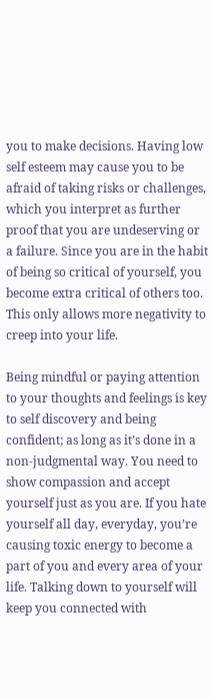you to make decisions. Having low self esteem may cause you to be afraid of taking risks or challenges, which you interpret as further proof that you are undeserving or a failure. Since you are in the habit of being so critical of yourself, you become extra critical of others too. This only allows more negativity to creep into your life.

Being mindful or paying attention to your thoughts and feelings is key to self discovery and being confident; as long as it’s done in a non-judgmental way. You need to show compassion and accept yourself just as you are. If you hate yourself all day, everyday, you’re causing toxic energy to become a part of you and every area of your life. Talking down to yourself will keep you connected with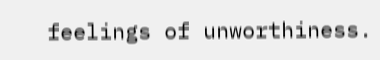feelings of unworthiness.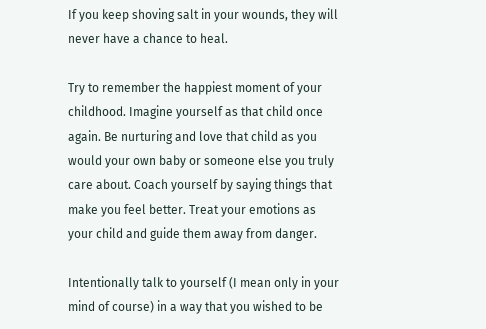If you keep shoving salt in your wounds, they will never have a chance to heal.

Try to remember the happiest moment of your childhood. Imagine yourself as that child once again. Be nurturing and love that child as you would your own baby or someone else you truly care about. Coach yourself by saying things that make you feel better. Treat your emotions as your child and guide them away from danger.

Intentionally talk to yourself (I mean only in your mind of course) in a way that you wished to be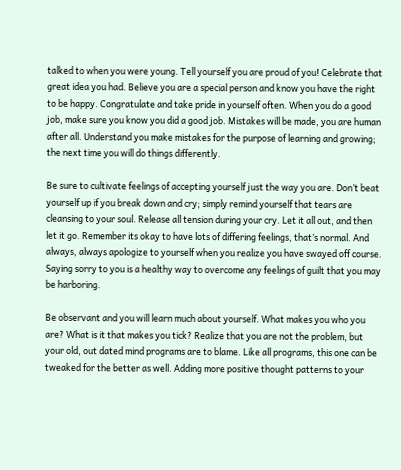talked to when you were young. Tell yourself you are proud of you! Celebrate that great idea you had. Believe you are a special person and know you have the right to be happy. Congratulate and take pride in yourself often. When you do a good job, make sure you know you did a good job. Mistakes will be made, you are human after all. Understand you make mistakes for the purpose of learning and growing; the next time you will do things differently.

Be sure to cultivate feelings of accepting yourself just the way you are. Don’t beat yourself up if you break down and cry; simply remind yourself that tears are cleansing to your soul. Release all tension during your cry. Let it all out, and then let it go. Remember its okay to have lots of differing feelings, that’s normal. And always, always apologize to yourself when you realize you have swayed off course. Saying sorry to you is a healthy way to overcome any feelings of guilt that you may be harboring.

Be observant and you will learn much about yourself. What makes you who you are? What is it that makes you tick? Realize that you are not the problem, but your old, out dated mind programs are to blame. Like all programs, this one can be tweaked for the better as well. Adding more positive thought patterns to your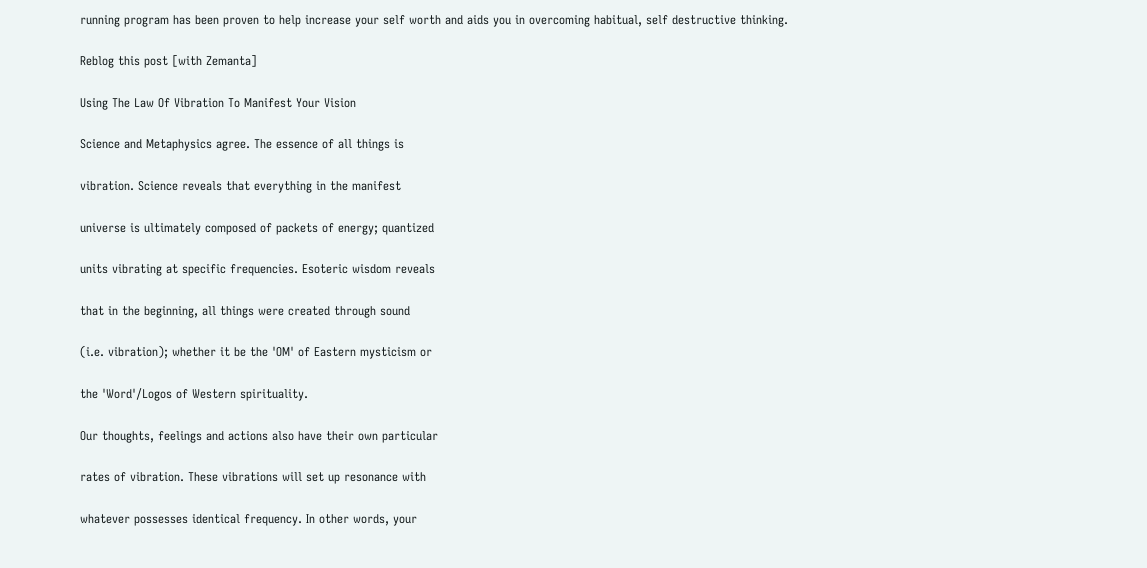running program has been proven to help increase your self worth and aids you in overcoming habitual, self destructive thinking.

Reblog this post [with Zemanta]

Using The Law Of Vibration To Manifest Your Vision

Science and Metaphysics agree. The essence of all things is

vibration. Science reveals that everything in the manifest

universe is ultimately composed of packets of energy; quantized

units vibrating at specific frequencies. Esoteric wisdom reveals

that in the beginning, all things were created through sound

(i.e. vibration); whether it be the 'OM' of Eastern mysticism or

the 'Word'/Logos of Western spirituality.

Our thoughts, feelings and actions also have their own particular

rates of vibration. These vibrations will set up resonance with

whatever possesses identical frequency. In other words, your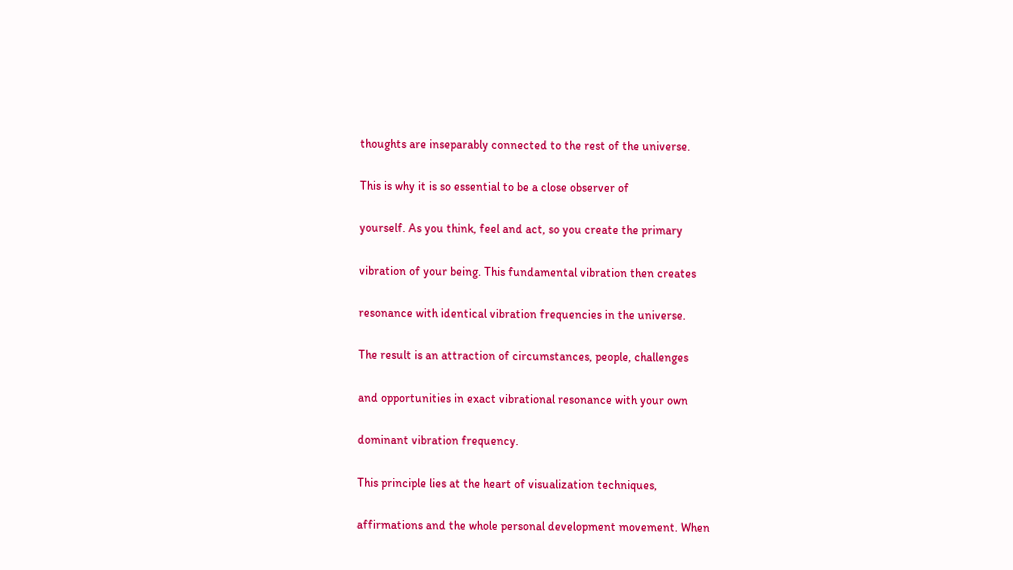thoughts are inseparably connected to the rest of the universe.

This is why it is so essential to be a close observer of

yourself. As you think, feel and act, so you create the primary

vibration of your being. This fundamental vibration then creates

resonance with identical vibration frequencies in the universe.

The result is an attraction of circumstances, people, challenges

and opportunities in exact vibrational resonance with your own

dominant vibration frequency.

This principle lies at the heart of visualization techniques,

affirmations and the whole personal development movement. When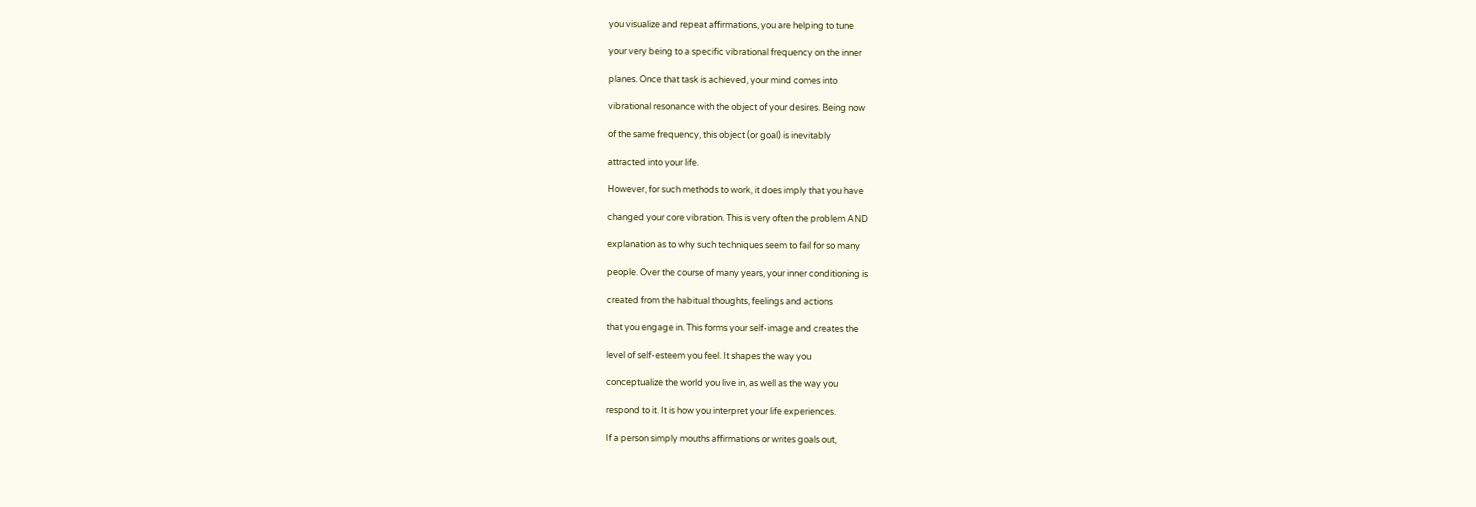you visualize and repeat affirmations, you are helping to tune

your very being to a specific vibrational frequency on the inner

planes. Once that task is achieved, your mind comes into

vibrational resonance with the object of your desires. Being now

of the same frequency, this object (or goal) is inevitably

attracted into your life.

However, for such methods to work, it does imply that you have

changed your core vibration. This is very often the problem AND

explanation as to why such techniques seem to fail for so many

people. Over the course of many years, your inner conditioning is

created from the habitual thoughts, feelings and actions

that you engage in. This forms your self-image and creates the

level of self-esteem you feel. It shapes the way you

conceptualize the world you live in, as well as the way you

respond to it. It is how you interpret your life experiences.

If a person simply mouths affirmations or writes goals out,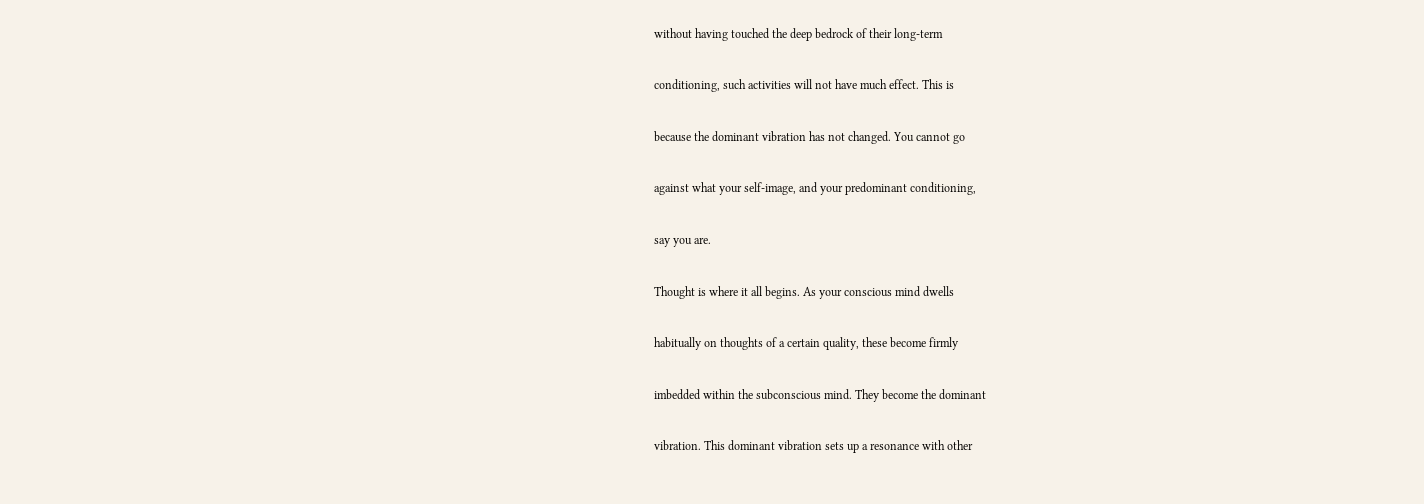without having touched the deep bedrock of their long-term

conditioning, such activities will not have much effect. This is

because the dominant vibration has not changed. You cannot go

against what your self-image, and your predominant conditioning,

say you are.

Thought is where it all begins. As your conscious mind dwells

habitually on thoughts of a certain quality, these become firmly

imbedded within the subconscious mind. They become the dominant

vibration. This dominant vibration sets up a resonance with other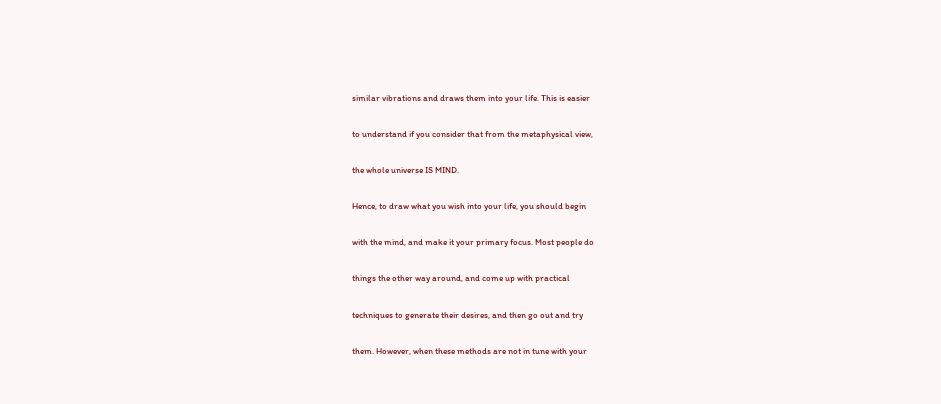similar vibrations and draws them into your life. This is easier

to understand if you consider that from the metaphysical view,

the whole universe IS MIND.

Hence, to draw what you wish into your life, you should begin

with the mind, and make it your primary focus. Most people do

things the other way around, and come up with practical

techniques to generate their desires, and then go out and try

them. However, when these methods are not in tune with your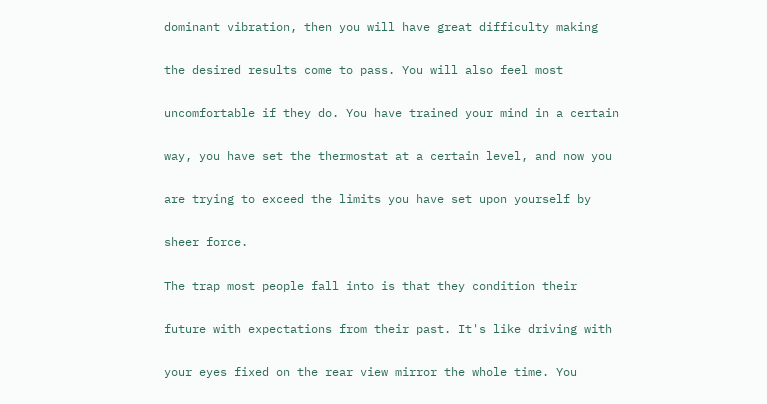dominant vibration, then you will have great difficulty making

the desired results come to pass. You will also feel most

uncomfortable if they do. You have trained your mind in a certain

way, you have set the thermostat at a certain level, and now you

are trying to exceed the limits you have set upon yourself by

sheer force.

The trap most people fall into is that they condition their

future with expectations from their past. It's like driving with

your eyes fixed on the rear view mirror the whole time. You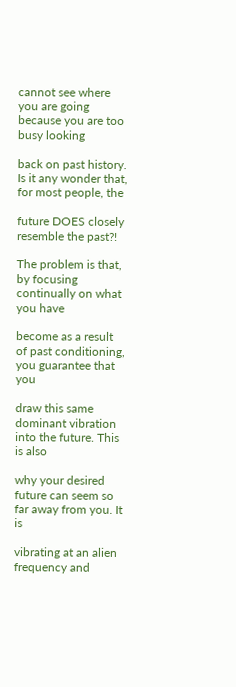cannot see where you are going because you are too busy looking

back on past history. Is it any wonder that, for most people, the

future DOES closely resemble the past?!

The problem is that, by focusing continually on what you have

become as a result of past conditioning, you guarantee that you

draw this same dominant vibration into the future. This is also

why your desired future can seem so far away from you. It is

vibrating at an alien frequency and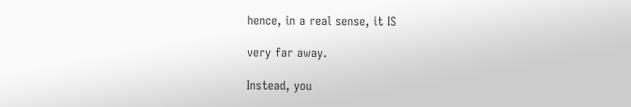hence, in a real sense, it IS

very far away.

Instead, you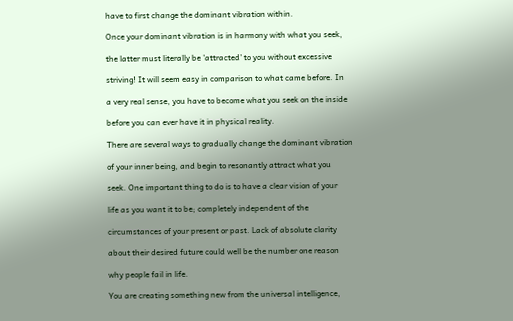have to first change the dominant vibration within.

Once your dominant vibration is in harmony with what you seek,

the latter must literally be 'attracted' to you without excessive

striving! It will seem easy in comparison to what came before. In

a very real sense, you have to become what you seek on the inside

before you can ever have it in physical reality.

There are several ways to gradually change the dominant vibration

of your inner being, and begin to resonantly attract what you

seek. One important thing to do is to have a clear vision of your

life as you want it to be; completely independent of the

circumstances of your present or past. Lack of absolute clarity

about their desired future could well be the number one reason

why people fail in life.

You are creating something new from the universal intelligence,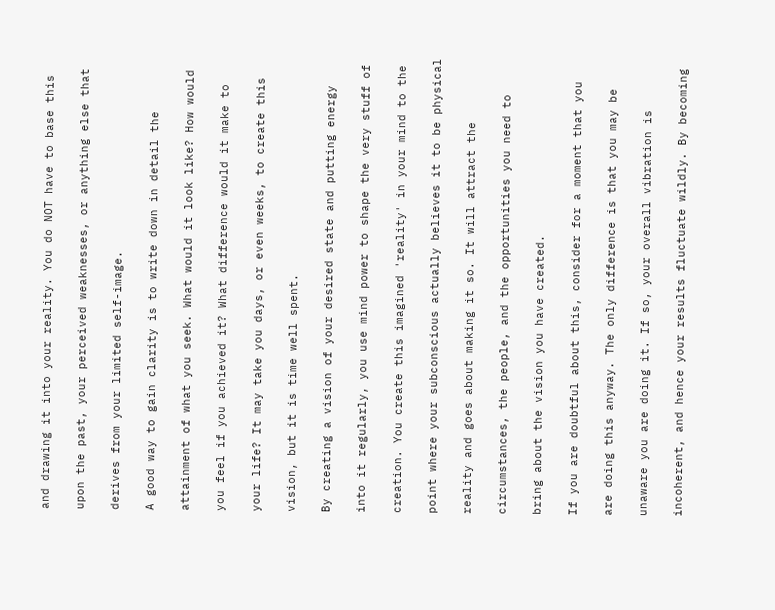and drawing it into your reality. You do NOT have to base this

upon the past, your perceived weaknesses, or anything else that

derives from your limited self-image.

A good way to gain clarity is to write down in detail the

attainment of what you seek. What would it look like? How would

you feel if you achieved it? What difference would it make to

your life? It may take you days, or even weeks, to create this

vision, but it is time well spent.

By creating a vision of your desired state and putting energy

into it regularly, you use mind power to shape the very stuff of

creation. You create this imagined 'reality' in your mind to the

point where your subconscious actually believes it to be physical

reality and goes about making it so. It will attract the

circumstances, the people, and the opportunities you need to

bring about the vision you have created.

If you are doubtful about this, consider for a moment that you

are doing this anyway. The only difference is that you may be

unaware you are doing it. If so, your overall vibration is

incoherent, and hence your results fluctuate wildly. By becoming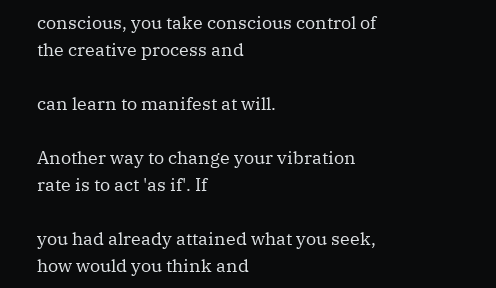conscious, you take conscious control of the creative process and

can learn to manifest at will.

Another way to change your vibration rate is to act 'as if'. If

you had already attained what you seek, how would you think and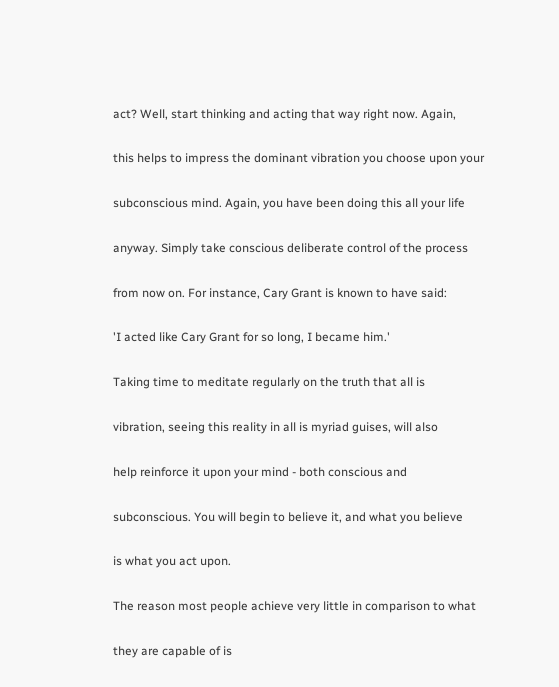act? Well, start thinking and acting that way right now. Again,

this helps to impress the dominant vibration you choose upon your

subconscious mind. Again, you have been doing this all your life

anyway. Simply take conscious deliberate control of the process

from now on. For instance, Cary Grant is known to have said:

'I acted like Cary Grant for so long, I became him.'

Taking time to meditate regularly on the truth that all is

vibration, seeing this reality in all is myriad guises, will also

help reinforce it upon your mind - both conscious and

subconscious. You will begin to believe it, and what you believe

is what you act upon.

The reason most people achieve very little in comparison to what

they are capable of is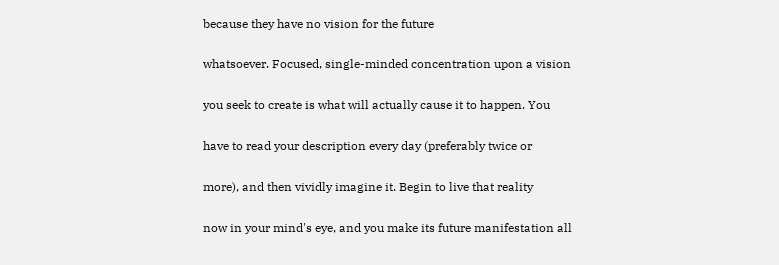because they have no vision for the future

whatsoever. Focused, single-minded concentration upon a vision

you seek to create is what will actually cause it to happen. You

have to read your description every day (preferably twice or

more), and then vividly imagine it. Begin to live that reality

now in your mind's eye, and you make its future manifestation all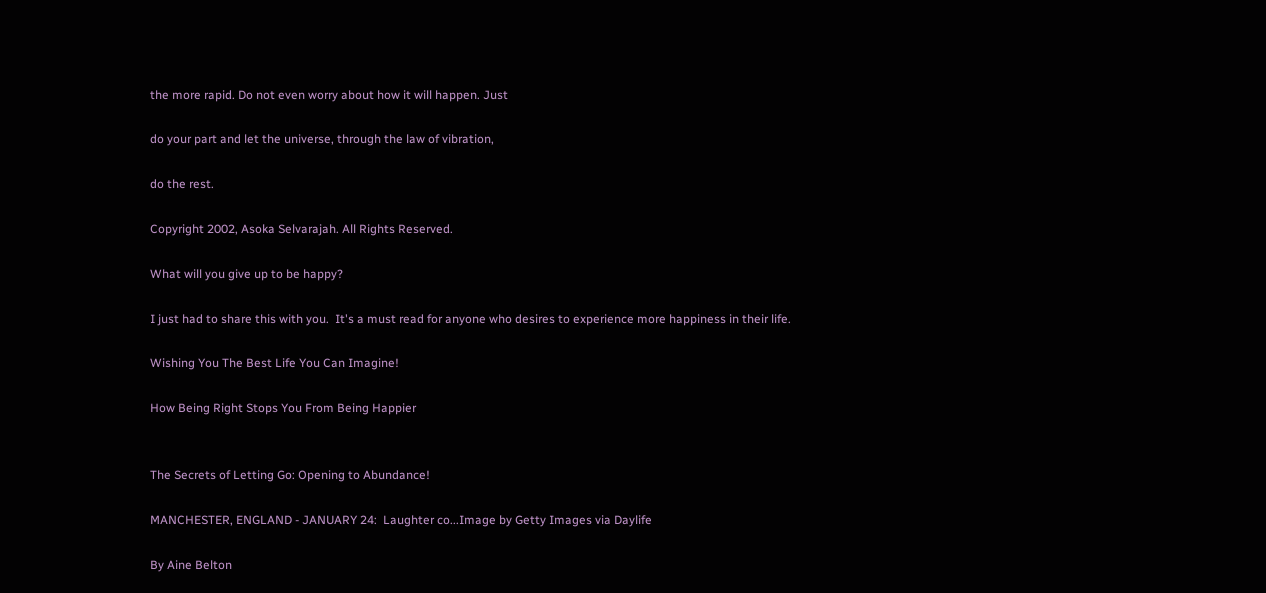the more rapid. Do not even worry about how it will happen. Just

do your part and let the universe, through the law of vibration,

do the rest.

Copyright 2002, Asoka Selvarajah. All Rights Reserved.

What will you give up to be happy?

I just had to share this with you.  It's a must read for anyone who desires to experience more happiness in their life.

Wishing You The Best Life You Can Imagine!

How Being Right Stops You From Being Happier


The Secrets of Letting Go: Opening to Abundance!

MANCHESTER, ENGLAND - JANUARY 24:  Laughter co...Image by Getty Images via Daylife

By Aine Belton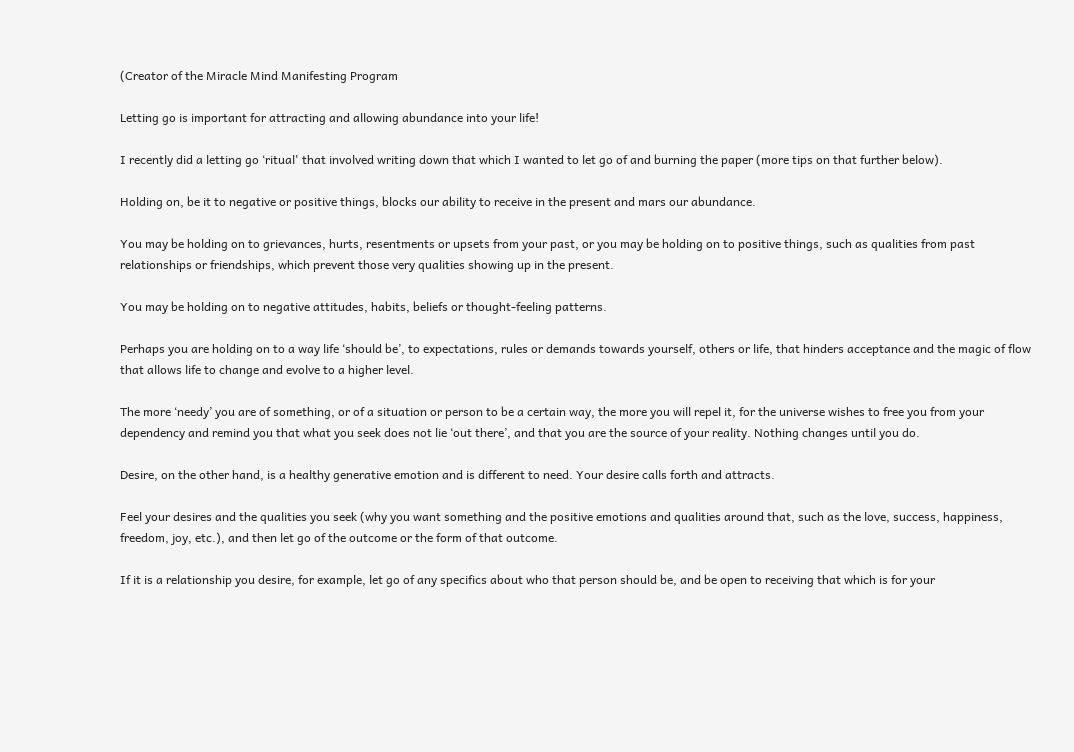(Creator of the Miracle Mind Manifesting Program

Letting go is important for attracting and allowing abundance into your life!

I recently did a letting go ‘ritual' that involved writing down that which I wanted to let go of and burning the paper (more tips on that further below).

Holding on, be it to negative or positive things, blocks our ability to receive in the present and mars our abundance.

You may be holding on to grievances, hurts, resentments or upsets from your past, or you may be holding on to positive things, such as qualities from past relationships or friendships, which prevent those very qualities showing up in the present.

You may be holding on to negative attitudes, habits, beliefs or thought-feeling patterns.

Perhaps you are holding on to a way life ‘should be’, to expectations, rules or demands towards yourself, others or life, that hinders acceptance and the magic of flow that allows life to change and evolve to a higher level.

The more ‘needy’ you are of something, or of a situation or person to be a certain way, the more you will repel it, for the universe wishes to free you from your dependency and remind you that what you seek does not lie ‘out there’, and that you are the source of your reality. Nothing changes until you do.

Desire, on the other hand, is a healthy generative emotion and is different to need. Your desire calls forth and attracts.

Feel your desires and the qualities you seek (why you want something and the positive emotions and qualities around that, such as the love, success, happiness, freedom, joy, etc.), and then let go of the outcome or the form of that outcome.

If it is a relationship you desire, for example, let go of any specifics about who that person should be, and be open to receiving that which is for your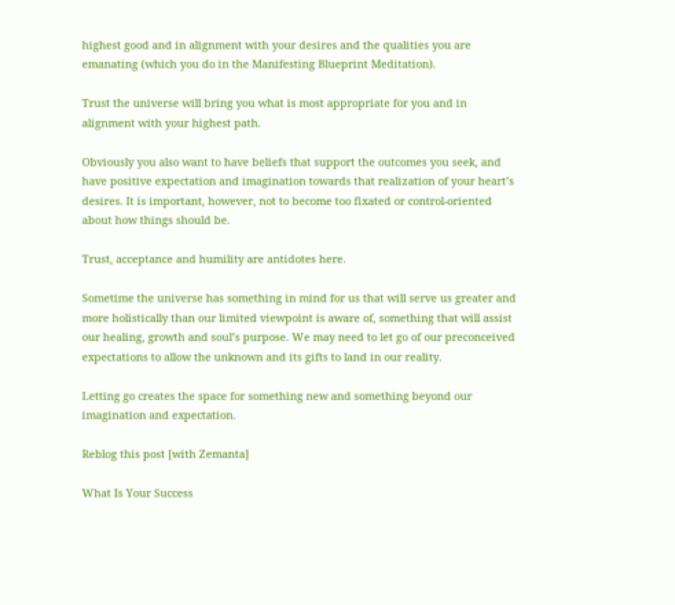highest good and in alignment with your desires and the qualities you are emanating (which you do in the Manifesting Blueprint Meditation).

Trust the universe will bring you what is most appropriate for you and in alignment with your highest path.

Obviously you also want to have beliefs that support the outcomes you seek, and have positive expectation and imagination towards that realization of your heart’s desires. It is important, however, not to become too fixated or control-oriented about how things should be.

Trust, acceptance and humility are antidotes here.

Sometime the universe has something in mind for us that will serve us greater and more holistically than our limited viewpoint is aware of, something that will assist our healing, growth and soul’s purpose. We may need to let go of our preconceived expectations to allow the unknown and its gifts to land in our reality.

Letting go creates the space for something new and something beyond our imagination and expectation.

Reblog this post [with Zemanta]

What Is Your Success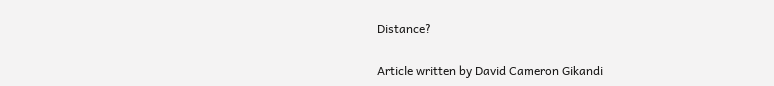Distance?

Article written by David Cameron Gikandi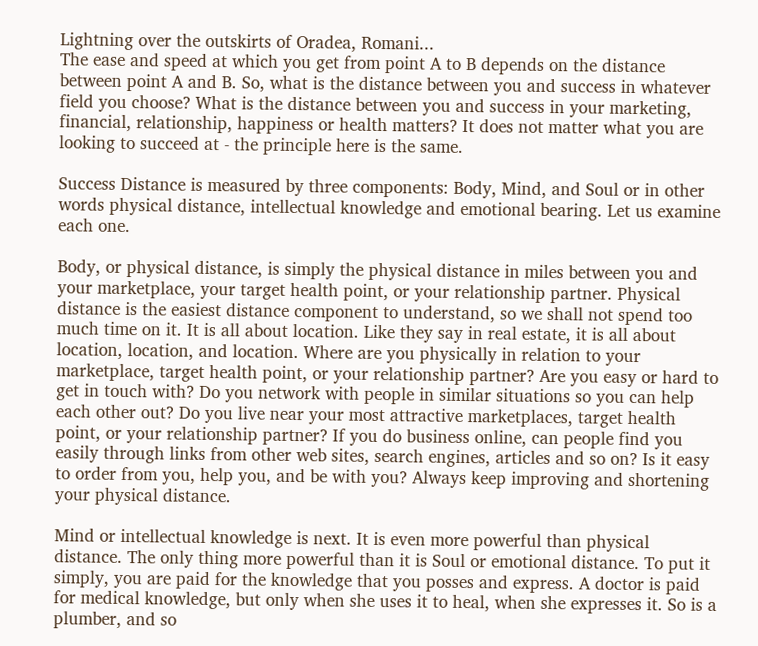Lightning over the outskirts of Oradea, Romani...
The ease and speed at which you get from point A to B depends on the distance between point A and B. So, what is the distance between you and success in whatever field you choose? What is the distance between you and success in your marketing, financial, relationship, happiness or health matters? It does not matter what you are looking to succeed at - the principle here is the same.

Success Distance is measured by three components: Body, Mind, and Soul or in other words physical distance, intellectual knowledge and emotional bearing. Let us examine each one.

Body, or physical distance, is simply the physical distance in miles between you and your marketplace, your target health point, or your relationship partner. Physical distance is the easiest distance component to understand, so we shall not spend too much time on it. It is all about location. Like they say in real estate, it is all about location, location, and location. Where are you physically in relation to your marketplace, target health point, or your relationship partner? Are you easy or hard to get in touch with? Do you network with people in similar situations so you can help each other out? Do you live near your most attractive marketplaces, target health point, or your relationship partner? If you do business online, can people find you easily through links from other web sites, search engines, articles and so on? Is it easy to order from you, help you, and be with you? Always keep improving and shortening your physical distance.

Mind or intellectual knowledge is next. It is even more powerful than physical distance. The only thing more powerful than it is Soul or emotional distance. To put it simply, you are paid for the knowledge that you posses and express. A doctor is paid for medical knowledge, but only when she uses it to heal, when she expresses it. So is a plumber, and so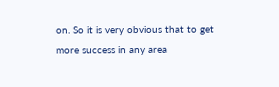on. So it is very obvious that to get more success in any area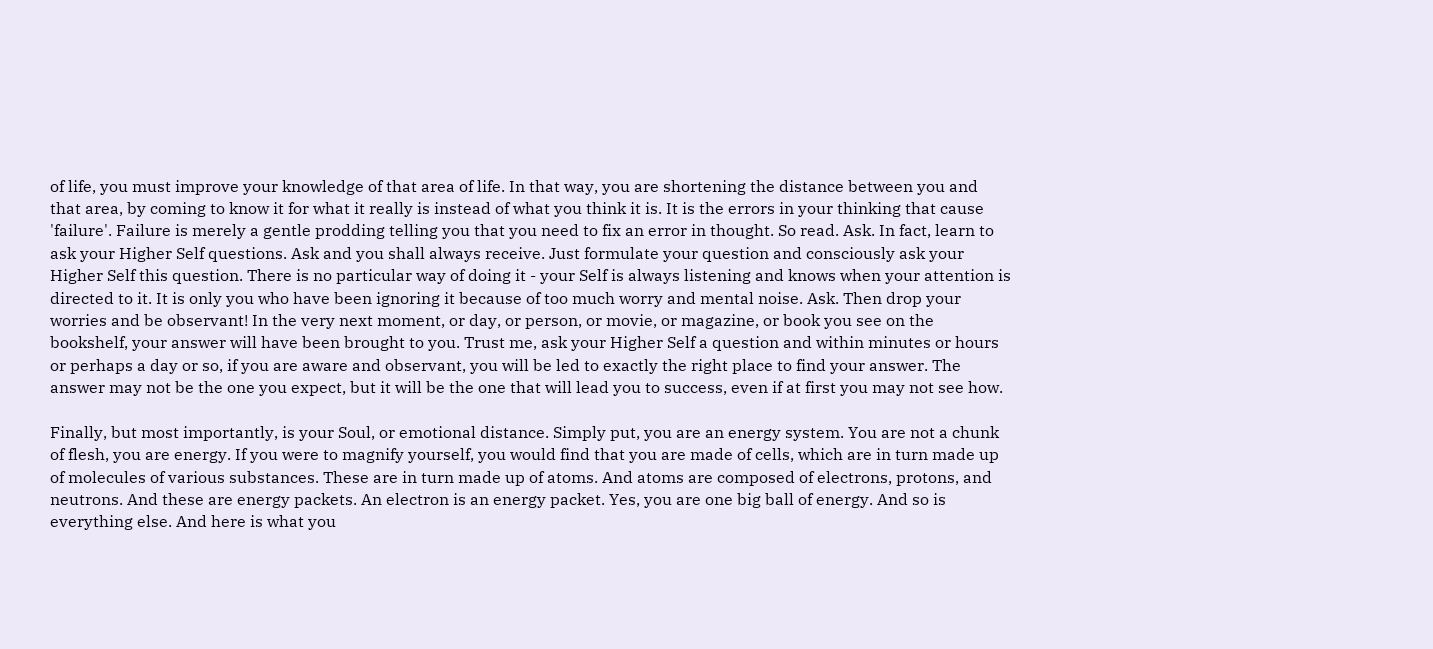of life, you must improve your knowledge of that area of life. In that way, you are shortening the distance between you and that area, by coming to know it for what it really is instead of what you think it is. It is the errors in your thinking that cause 'failure'. Failure is merely a gentle prodding telling you that you need to fix an error in thought. So read. Ask. In fact, learn to ask your Higher Self questions. Ask and you shall always receive. Just formulate your question and consciously ask your Higher Self this question. There is no particular way of doing it - your Self is always listening and knows when your attention is directed to it. It is only you who have been ignoring it because of too much worry and mental noise. Ask. Then drop your worries and be observant! In the very next moment, or day, or person, or movie, or magazine, or book you see on the bookshelf, your answer will have been brought to you. Trust me, ask your Higher Self a question and within minutes or hours or perhaps a day or so, if you are aware and observant, you will be led to exactly the right place to find your answer. The answer may not be the one you expect, but it will be the one that will lead you to success, even if at first you may not see how.

Finally, but most importantly, is your Soul, or emotional distance. Simply put, you are an energy system. You are not a chunk of flesh, you are energy. If you were to magnify yourself, you would find that you are made of cells, which are in turn made up of molecules of various substances. These are in turn made up of atoms. And atoms are composed of electrons, protons, and neutrons. And these are energy packets. An electron is an energy packet. Yes, you are one big ball of energy. And so is everything else. And here is what you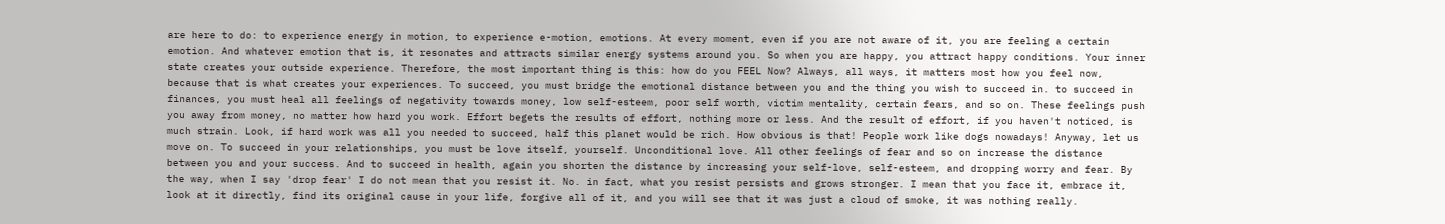are here to do: to experience energy in motion, to experience e-motion, emotions. At every moment, even if you are not aware of it, you are feeling a certain emotion. And whatever emotion that is, it resonates and attracts similar energy systems around you. So when you are happy, you attract happy conditions. Your inner state creates your outside experience. Therefore, the most important thing is this: how do you FEEL Now? Always, all ways, it matters most how you feel now, because that is what creates your experiences. To succeed, you must bridge the emotional distance between you and the thing you wish to succeed in. to succeed in finances, you must heal all feelings of negativity towards money, low self-esteem, poor self worth, victim mentality, certain fears, and so on. These feelings push you away from money, no matter how hard you work. Effort begets the results of effort, nothing more or less. And the result of effort, if you haven't noticed, is much strain. Look, if hard work was all you needed to succeed, half this planet would be rich. How obvious is that! People work like dogs nowadays! Anyway, let us move on. To succeed in your relationships, you must be love itself, yourself. Unconditional love. All other feelings of fear and so on increase the distance between you and your success. And to succeed in health, again you shorten the distance by increasing your self-love, self-esteem, and dropping worry and fear. By the way, when I say 'drop fear' I do not mean that you resist it. No. in fact, what you resist persists and grows stronger. I mean that you face it, embrace it, look at it directly, find its original cause in your life, forgive all of it, and you will see that it was just a cloud of smoke, it was nothing really.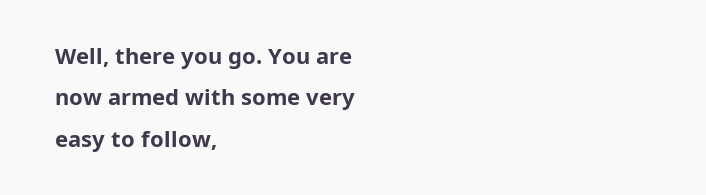Well, there you go. You are now armed with some very easy to follow,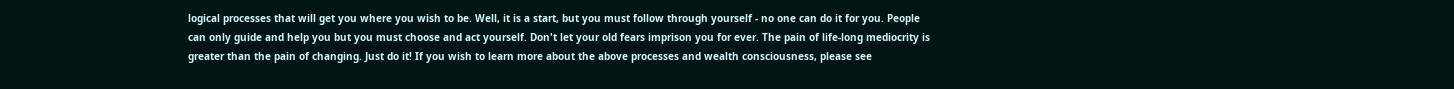logical processes that will get you where you wish to be. Well, it is a start, but you must follow through yourself - no one can do it for you. People can only guide and help you but you must choose and act yourself. Don't let your old fears imprison you for ever. The pain of life-long mediocrity is greater than the pain of changing. Just do it! If you wish to learn more about the above processes and wealth consciousness, please see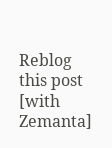Reblog this post [with Zemanta]